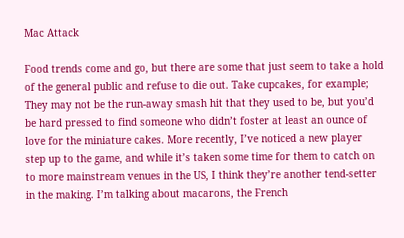Mac Attack

Food trends come and go, but there are some that just seem to take a hold of the general public and refuse to die out. Take cupcakes, for example; They may not be the run-away smash hit that they used to be, but you’d be hard pressed to find someone who didn’t foster at least an ounce of love for the miniature cakes. More recently, I’ve noticed a new player step up to the game, and while it’s taken some time for them to catch on to more mainstream venues in the US, I think they’re another tend-setter in the making. I’m talking about macarons, the French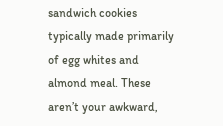sandwich cookies typically made primarily of egg whites and almond meal. These aren’t your awkward,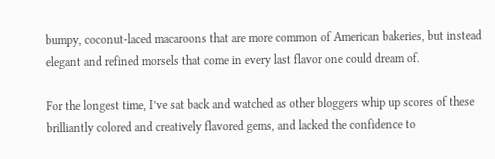bumpy, coconut-laced macaroons that are more common of American bakeries, but instead elegant and refined morsels that come in every last flavor one could dream of.

For the longest time, I’ve sat back and watched as other bloggers whip up scores of these brilliantly colored and creatively flavored gems, and lacked the confidence to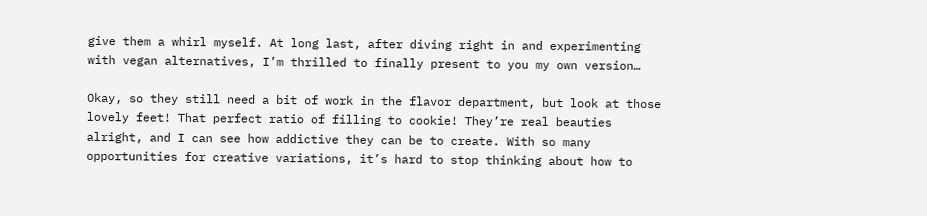give them a whirl myself. At long last, after diving right in and experimenting with vegan alternatives, I’m thrilled to finally present to you my own version…

Okay, so they still need a bit of work in the flavor department, but look at those lovely feet! That perfect ratio of filling to cookie! They’re real beauties alright, and I can see how addictive they can be to create. With so many opportunities for creative variations, it’s hard to stop thinking about how to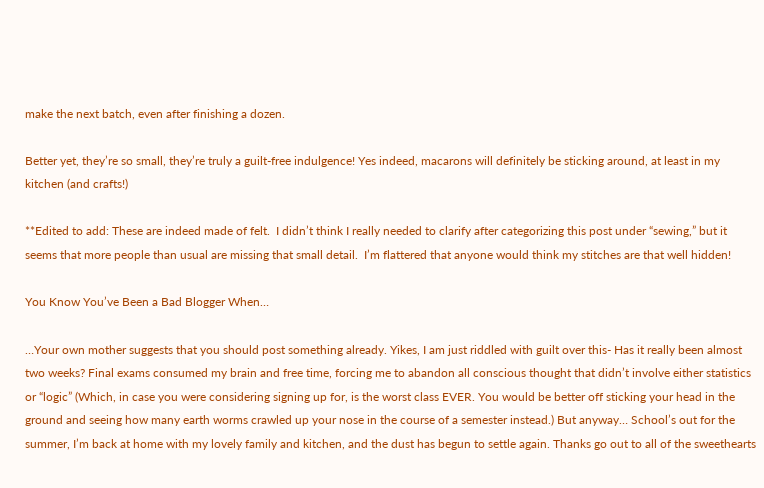make the next batch, even after finishing a dozen.

Better yet, they’re so small, they’re truly a guilt-free indulgence! Yes indeed, macarons will definitely be sticking around, at least in my kitchen (and crafts!)

**Edited to add: These are indeed made of felt.  I didn’t think I really needed to clarify after categorizing this post under “sewing,” but it seems that more people than usual are missing that small detail.  I’m flattered that anyone would think my stitches are that well hidden!

You Know You’ve Been a Bad Blogger When…

…Your own mother suggests that you should post something already. Yikes, I am just riddled with guilt over this- Has it really been almost two weeks? Final exams consumed my brain and free time, forcing me to abandon all conscious thought that didn’t involve either statistics or “logic” (Which, in case you were considering signing up for, is the worst class EVER. You would be better off sticking your head in the ground and seeing how many earth worms crawled up your nose in the course of a semester instead.) But anyway… School’s out for the summer, I’m back at home with my lovely family and kitchen, and the dust has begun to settle again. Thanks go out to all of the sweethearts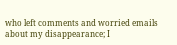who left comments and worried emails about my disappearance; I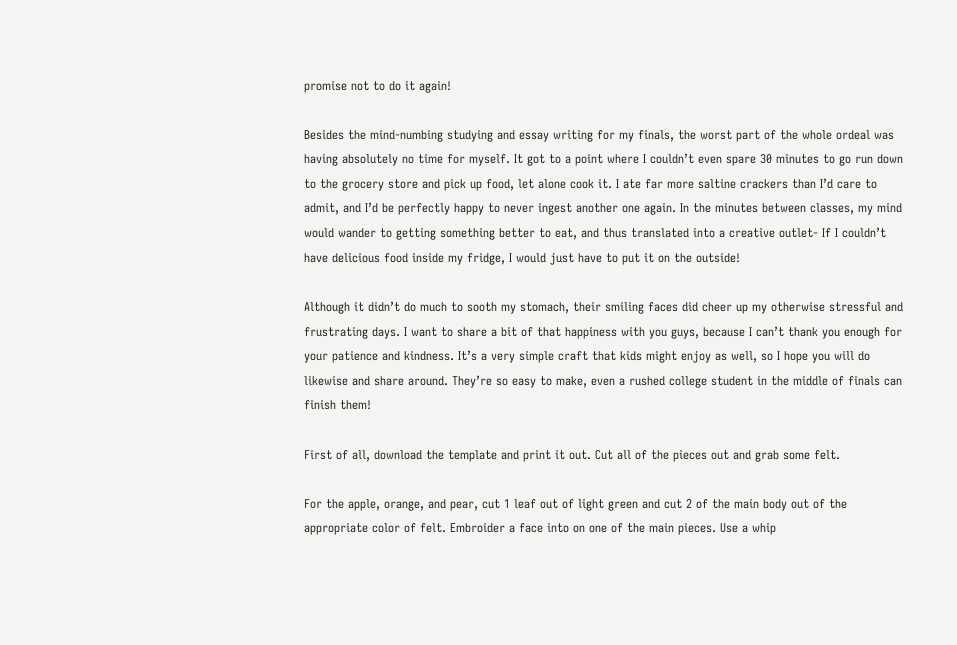promise not to do it again!

Besides the mind-numbing studying and essay writing for my finals, the worst part of the whole ordeal was having absolutely no time for myself. It got to a point where I couldn’t even spare 30 minutes to go run down to the grocery store and pick up food, let alone cook it. I ate far more saltine crackers than I’d care to admit, and I’d be perfectly happy to never ingest another one again. In the minutes between classes, my mind would wander to getting something better to eat, and thus translated into a creative outlet- If I couldn’t have delicious food inside my fridge, I would just have to put it on the outside!

Although it didn’t do much to sooth my stomach, their smiling faces did cheer up my otherwise stressful and frustrating days. I want to share a bit of that happiness with you guys, because I can’t thank you enough for your patience and kindness. It’s a very simple craft that kids might enjoy as well, so I hope you will do likewise and share around. They’re so easy to make, even a rushed college student in the middle of finals can finish them!

First of all, download the template and print it out. Cut all of the pieces out and grab some felt.

For the apple, orange, and pear, cut 1 leaf out of light green and cut 2 of the main body out of the appropriate color of felt. Embroider a face into on one of the main pieces. Use a whip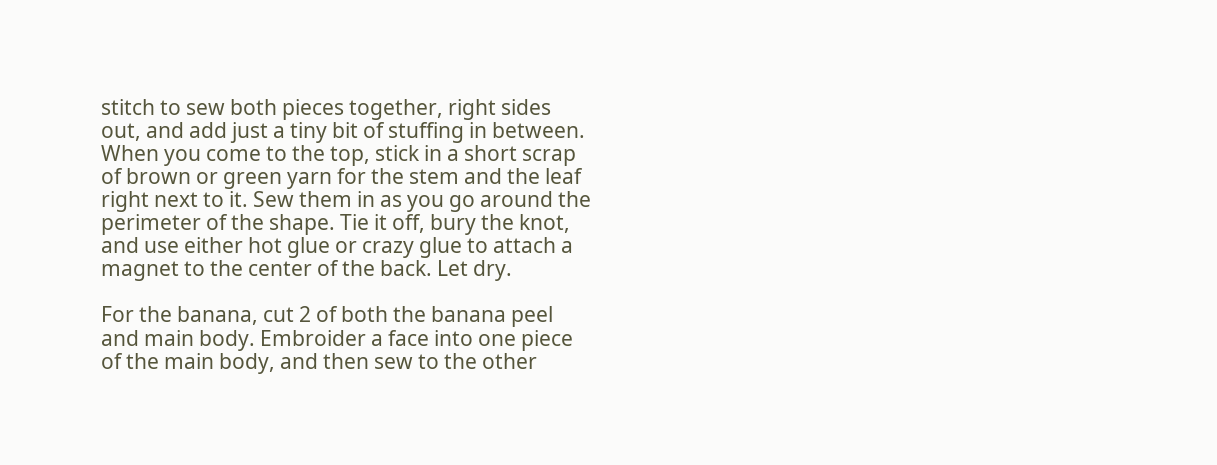stitch to sew both pieces together, right sides out, and add just a tiny bit of stuffing in between. When you come to the top, stick in a short scrap of brown or green yarn for the stem and the leaf right next to it. Sew them in as you go around the perimeter of the shape. Tie it off, bury the knot, and use either hot glue or crazy glue to attach a magnet to the center of the back. Let dry.

For the banana, cut 2 of both the banana peel and main body. Embroider a face into one piece of the main body, and then sew to the other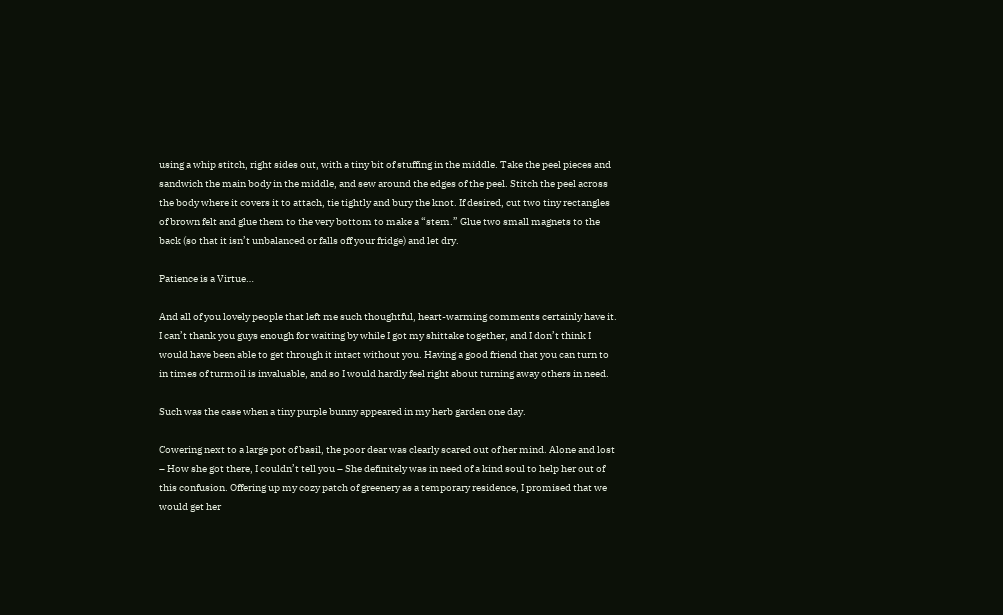using a whip stitch, right sides out, with a tiny bit of stuffing in the middle. Take the peel pieces and sandwich the main body in the middle, and sew around the edges of the peel. Stitch the peel across the body where it covers it to attach, tie tightly and bury the knot. If desired, cut two tiny rectangles of brown felt and glue them to the very bottom to make a “stem.” Glue two small magnets to the back (so that it isn’t unbalanced or falls off your fridge) and let dry.

Patience is a Virtue…

And all of you lovely people that left me such thoughtful, heart-warming comments certainly have it. I can’t thank you guys enough for waiting by while I got my shittake together, and I don’t think I would have been able to get through it intact without you. Having a good friend that you can turn to in times of turmoil is invaluable, and so I would hardly feel right about turning away others in need.

Such was the case when a tiny purple bunny appeared in my herb garden one day.

Cowering next to a large pot of basil, the poor dear was clearly scared out of her mind. Alone and lost – How she got there, I couldn’t tell you – She definitely was in need of a kind soul to help her out of this confusion. Offering up my cozy patch of greenery as a temporary residence, I promised that we would get her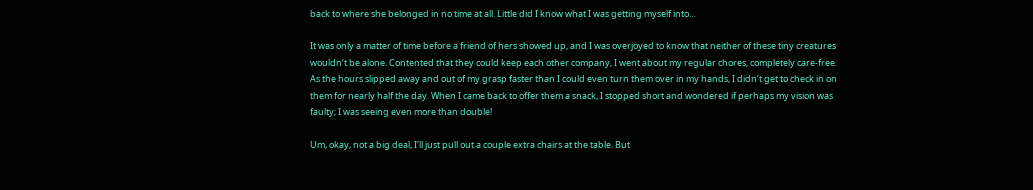back to where she belonged in no time at all. Little did I know what I was getting myself into…

It was only a matter of time before a friend of hers showed up, and I was overjoyed to know that neither of these tiny creatures wouldn’t be alone. Contented that they could keep each other company, I went about my regular chores, completely care-free. As the hours slipped away and out of my grasp faster than I could even turn them over in my hands, I didn’t get to check in on them for nearly half the day. When I came back to offer them a snack, I stopped short and wondered if perhaps my vision was faulty; I was seeing even more than double!

Um, okay, not a big deal, I’ll just pull out a couple extra chairs at the table. But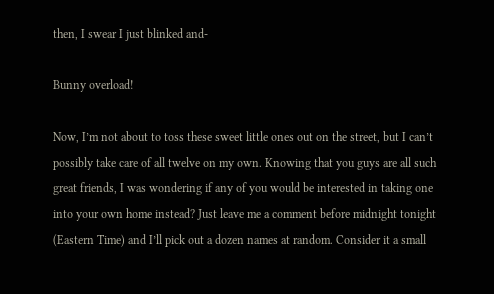then, I swear I just blinked and-

Bunny overload!

Now, I’m not about to toss these sweet little ones out on the street, but I can’t possibly take care of all twelve on my own. Knowing that you guys are all such great friends, I was wondering if any of you would be interested in taking one into your own home instead? Just leave me a comment before midnight tonight (Eastern Time) and I’ll pick out a dozen names at random. Consider it a small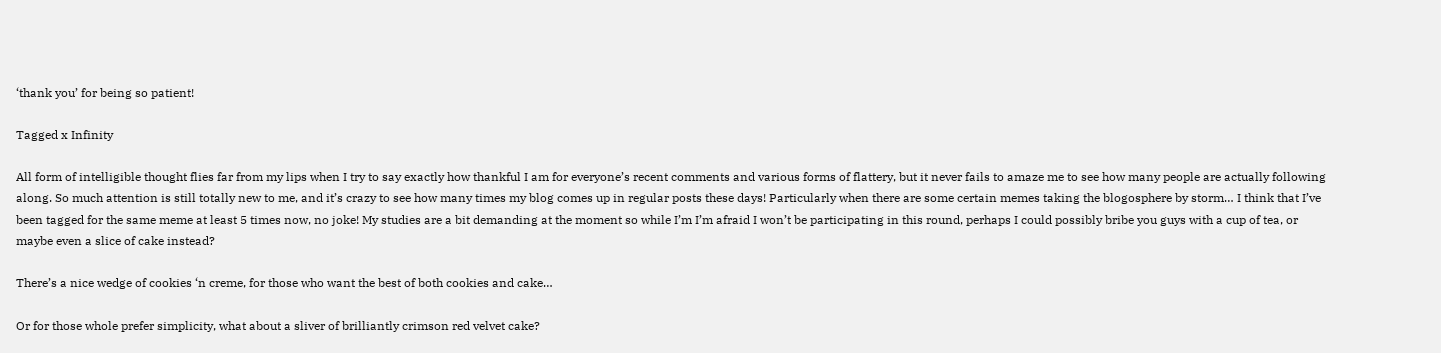‘thank you’ for being so patient!

Tagged x Infinity

All form of intelligible thought flies far from my lips when I try to say exactly how thankful I am for everyone’s recent comments and various forms of flattery, but it never fails to amaze me to see how many people are actually following along. So much attention is still totally new to me, and it’s crazy to see how many times my blog comes up in regular posts these days! Particularly when there are some certain memes taking the blogosphere by storm… I think that I’ve been tagged for the same meme at least 5 times now, no joke! My studies are a bit demanding at the moment so while I’m I’m afraid I won’t be participating in this round, perhaps I could possibly bribe you guys with a cup of tea, or maybe even a slice of cake instead?

There’s a nice wedge of cookies ‘n creme, for those who want the best of both cookies and cake…

Or for those whole prefer simplicity, what about a sliver of brilliantly crimson red velvet cake?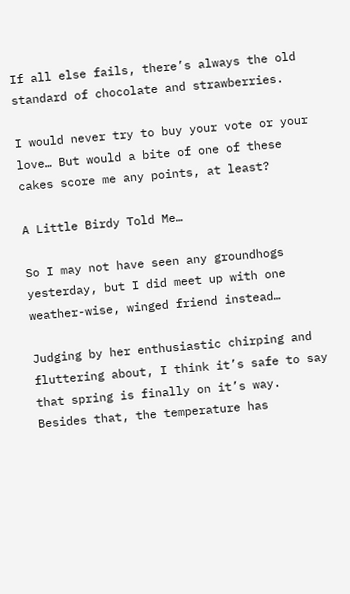If all else fails, there’s always the old standard of chocolate and strawberries.

I would never try to buy your vote or your love… But would a bite of one of these cakes score me any points, at least?

A Little Birdy Told Me…

So I may not have seen any groundhogs yesterday, but I did meet up with one weather-wise, winged friend instead…

Judging by her enthusiastic chirping and fluttering about, I think it’s safe to say that spring is finally on it’s way. Besides that, the temperature has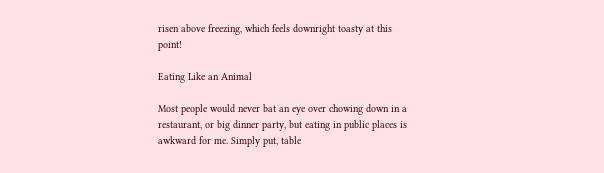risen above freezing, which feels downright toasty at this point!

Eating Like an Animal

Most people would never bat an eye over chowing down in a restaurant, or big dinner party, but eating in public places is awkward for me. Simply put, table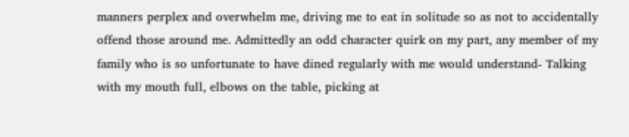manners perplex and overwhelm me, driving me to eat in solitude so as not to accidentally offend those around me. Admittedly an odd character quirk on my part, any member of my family who is so unfortunate to have dined regularly with me would understand- Talking with my mouth full, elbows on the table, picking at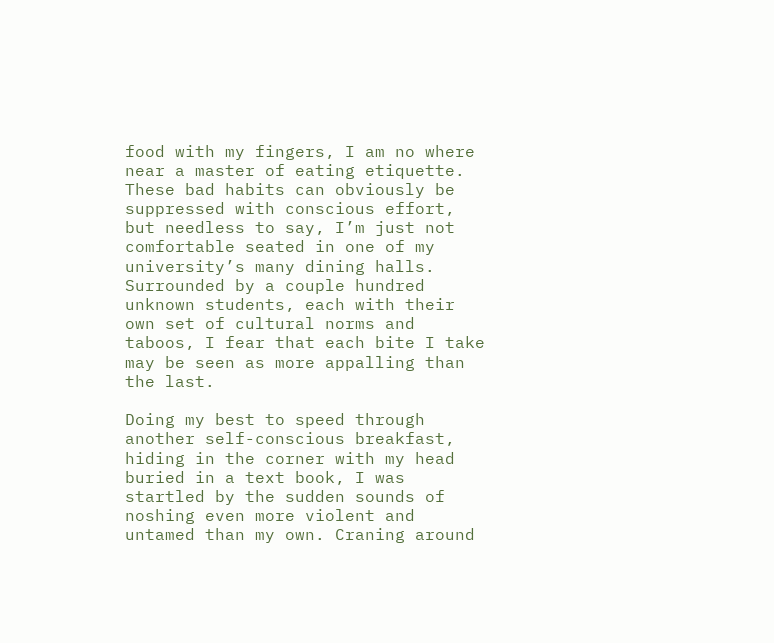food with my fingers, I am no where near a master of eating etiquette. These bad habits can obviously be suppressed with conscious effort, but needless to say, I’m just not comfortable seated in one of my university’s many dining halls. Surrounded by a couple hundred unknown students, each with their own set of cultural norms and taboos, I fear that each bite I take may be seen as more appalling than the last.

Doing my best to speed through another self-conscious breakfast, hiding in the corner with my head buried in a text book, I was startled by the sudden sounds of noshing even more violent and untamed than my own. Craning around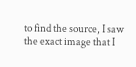to find the source, I saw the exact image that I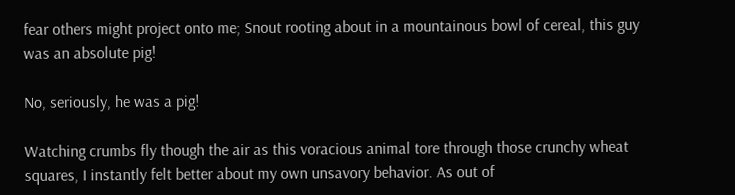fear others might project onto me; Snout rooting about in a mountainous bowl of cereal, this guy was an absolute pig!

No, seriously, he was a pig!

Watching crumbs fly though the air as this voracious animal tore through those crunchy wheat squares, I instantly felt better about my own unsavory behavior. As out of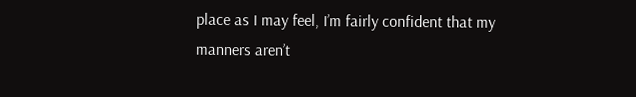place as I may feel, I’m fairly confident that my manners aren’t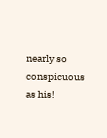nearly so conspicuous as his!